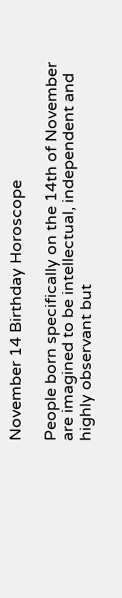November 14 Birthday Horoscope

People born specifically on the 14th of November are imagined to be intellectual, independent and highly observant but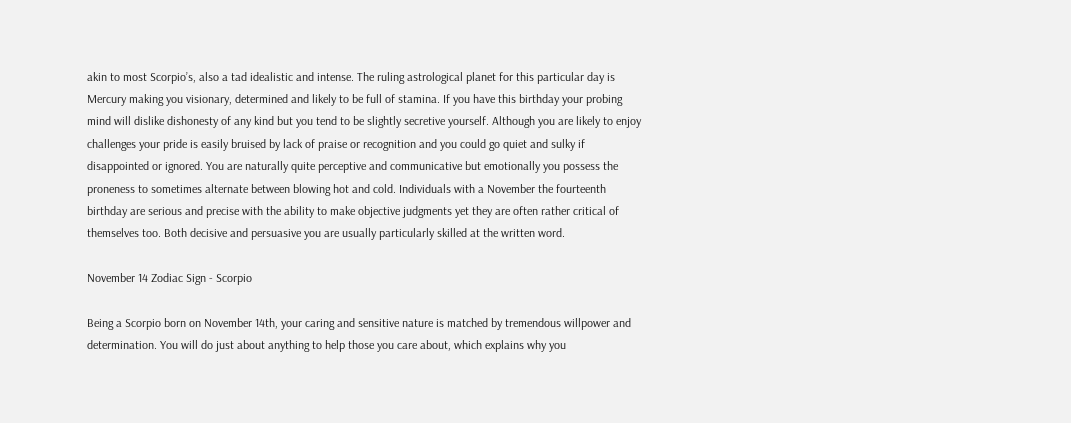akin to most Scorpio’s, also a tad idealistic and intense. The ruling astrological planet for this particular day is Mercury making you visionary, determined and likely to be full of stamina. If you have this birthday your probing mind will dislike dishonesty of any kind but you tend to be slightly secretive yourself. Although you are likely to enjoy challenges your pride is easily bruised by lack of praise or recognition and you could go quiet and sulky if disappointed or ignored. You are naturally quite perceptive and communicative but emotionally you possess the proneness to sometimes alternate between blowing hot and cold. Individuals with a November the fourteenth birthday are serious and precise with the ability to make objective judgments yet they are often rather critical of themselves too. Both decisive and persuasive you are usually particularly skilled at the written word.

November 14 Zodiac Sign - Scorpio

Being a Scorpio born on November 14th, your caring and sensitive nature is matched by tremendous willpower and determination. You will do just about anything to help those you care about, which explains why you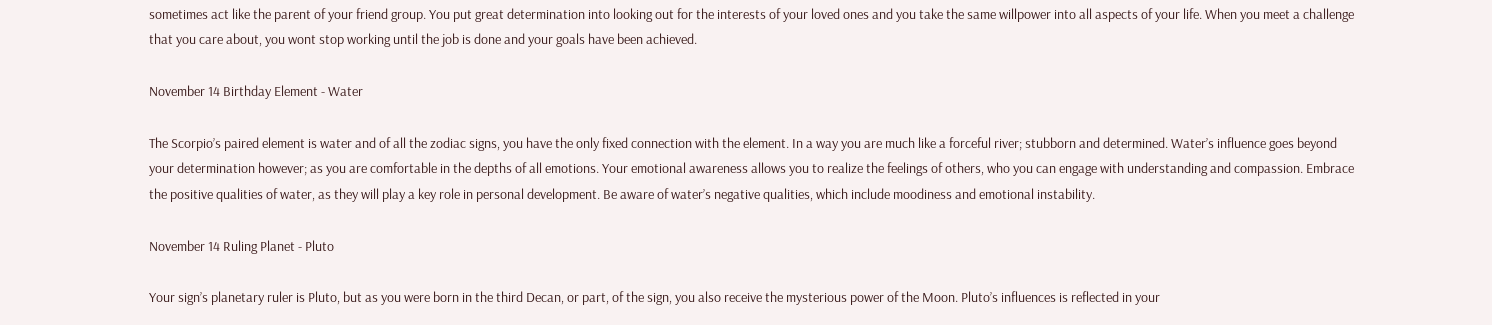sometimes act like the parent of your friend group. You put great determination into looking out for the interests of your loved ones and you take the same willpower into all aspects of your life. When you meet a challenge that you care about, you wont stop working until the job is done and your goals have been achieved.

November 14 Birthday Element - Water

The Scorpio’s paired element is water and of all the zodiac signs, you have the only fixed connection with the element. In a way you are much like a forceful river; stubborn and determined. Water’s influence goes beyond your determination however; as you are comfortable in the depths of all emotions. Your emotional awareness allows you to realize the feelings of others, who you can engage with understanding and compassion. Embrace the positive qualities of water, as they will play a key role in personal development. Be aware of water’s negative qualities, which include moodiness and emotional instability.

November 14 Ruling Planet - Pluto

Your sign’s planetary ruler is Pluto, but as you were born in the third Decan, or part, of the sign, you also receive the mysterious power of the Moon. Pluto’s influences is reflected in your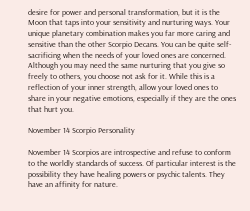desire for power and personal transformation, but it is the Moon that taps into your sensitivity and nurturing ways. Your unique planetary combination makes you far more caring and sensitive than the other Scorpio Decans. You can be quite self-sacrificing when the needs of your loved ones are concerned. Although you may need the same nurturing that you give so freely to others, you choose not ask for it. While this is a reflection of your inner strength, allow your loved ones to share in your negative emotions, especially if they are the ones that hurt you.

November 14 Scorpio Personality

November 14 Scorpios are introspective and refuse to conform to the worldly standards of success. Of particular interest is the possibility they have healing powers or psychic talents. They have an affinity for nature.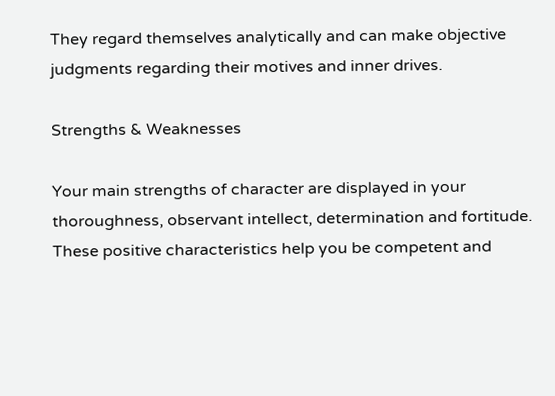They regard themselves analytically and can make objective judgments regarding their motives and inner drives.

Strengths & Weaknesses

Your main strengths of character are displayed in your thoroughness, observant intellect, determination and fortitude. These positive characteristics help you be competent and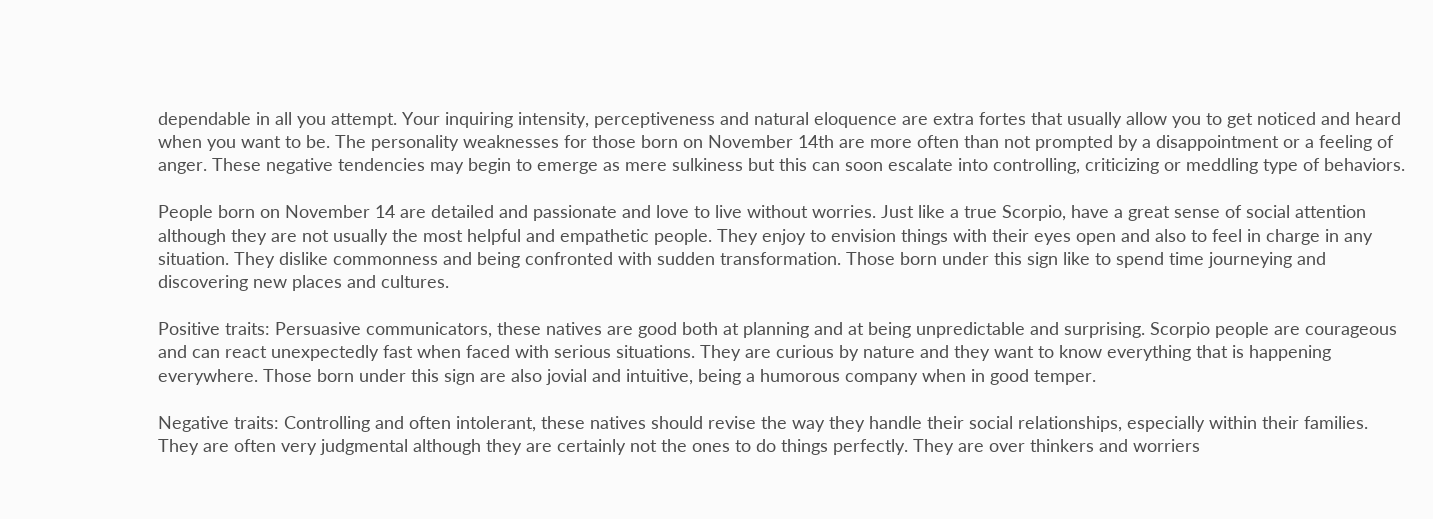dependable in all you attempt. Your inquiring intensity, perceptiveness and natural eloquence are extra fortes that usually allow you to get noticed and heard when you want to be. The personality weaknesses for those born on November 14th are more often than not prompted by a disappointment or a feeling of anger. These negative tendencies may begin to emerge as mere sulkiness but this can soon escalate into controlling, criticizing or meddling type of behaviors.

People born on November 14 are detailed and passionate and love to live without worries. Just like a true Scorpio, have a great sense of social attention although they are not usually the most helpful and empathetic people. They enjoy to envision things with their eyes open and also to feel in charge in any situation. They dislike commonness and being confronted with sudden transformation. Those born under this sign like to spend time journeying and discovering new places and cultures.

Positive traits: Persuasive communicators, these natives are good both at planning and at being unpredictable and surprising. Scorpio people are courageous and can react unexpectedly fast when faced with serious situations. They are curious by nature and they want to know everything that is happening everywhere. Those born under this sign are also jovial and intuitive, being a humorous company when in good temper.

Negative traits: Controlling and often intolerant, these natives should revise the way they handle their social relationships, especially within their families. They are often very judgmental although they are certainly not the ones to do things perfectly. They are over thinkers and worriers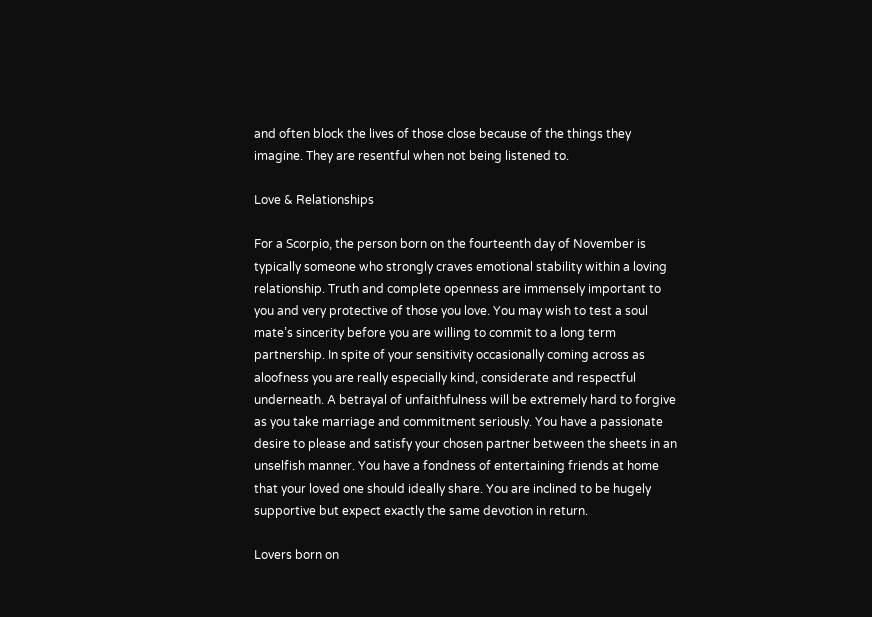and often block the lives of those close because of the things they imagine. They are resentful when not being listened to.

Love & Relationships

For a Scorpio, the person born on the fourteenth day of November is typically someone who strongly craves emotional stability within a loving relationship. Truth and complete openness are immensely important to you and very protective of those you love. You may wish to test a soul mate’s sincerity before you are willing to commit to a long term partnership. In spite of your sensitivity occasionally coming across as aloofness you are really especially kind, considerate and respectful underneath. A betrayal of unfaithfulness will be extremely hard to forgive as you take marriage and commitment seriously. You have a passionate desire to please and satisfy your chosen partner between the sheets in an unselfish manner. You have a fondness of entertaining friends at home that your loved one should ideally share. You are inclined to be hugely supportive but expect exactly the same devotion in return.

Lovers born on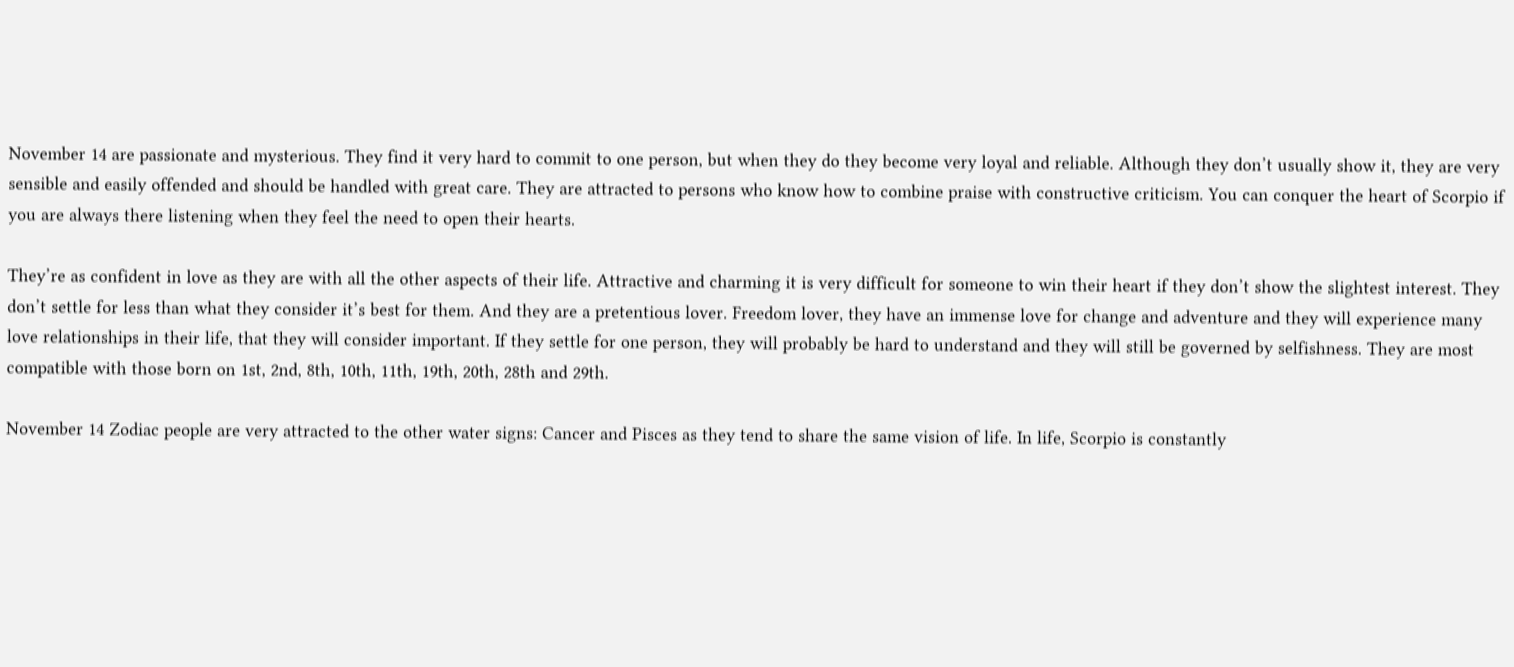November 14 are passionate and mysterious. They find it very hard to commit to one person, but when they do they become very loyal and reliable. Although they don’t usually show it, they are very sensible and easily offended and should be handled with great care. They are attracted to persons who know how to combine praise with constructive criticism. You can conquer the heart of Scorpio if you are always there listening when they feel the need to open their hearts.

They’re as confident in love as they are with all the other aspects of their life. Attractive and charming it is very difficult for someone to win their heart if they don’t show the slightest interest. They don’t settle for less than what they consider it’s best for them. And they are a pretentious lover. Freedom lover, they have an immense love for change and adventure and they will experience many love relationships in their life, that they will consider important. If they settle for one person, they will probably be hard to understand and they will still be governed by selfishness. They are most compatible with those born on 1st, 2nd, 8th, 10th, 11th, 19th, 20th, 28th and 29th.

November 14 Zodiac people are very attracted to the other water signs: Cancer and Pisces as they tend to share the same vision of life. In life, Scorpio is constantly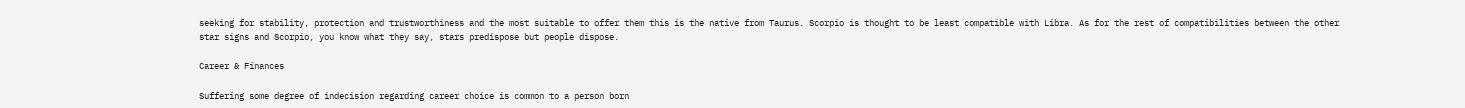seeking for stability, protection and trustworthiness and the most suitable to offer them this is the native from Taurus. Scorpio is thought to be least compatible with Libra. As for the rest of compatibilities between the other star signs and Scorpio, you know what they say, stars predispose but people dispose.

Career & Finances

Suffering some degree of indecision regarding career choice is common to a person born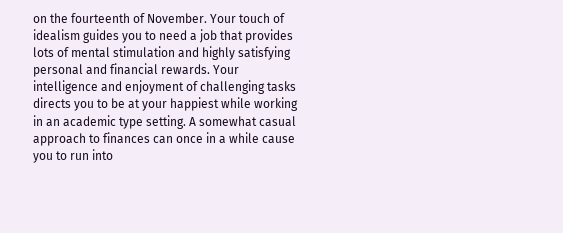on the fourteenth of November. Your touch of idealism guides you to need a job that provides lots of mental stimulation and highly satisfying personal and financial rewards. Your intelligence and enjoyment of challenging tasks directs you to be at your happiest while working in an academic type setting. A somewhat casual approach to finances can once in a while cause you to run into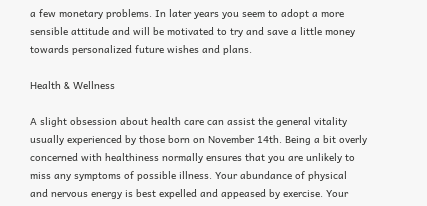a few monetary problems. In later years you seem to adopt a more sensible attitude and will be motivated to try and save a little money towards personalized future wishes and plans.

Health & Wellness

A slight obsession about health care can assist the general vitality usually experienced by those born on November 14th. Being a bit overly concerned with healthiness normally ensures that you are unlikely to miss any symptoms of possible illness. Your abundance of physical and nervous energy is best expelled and appeased by exercise. Your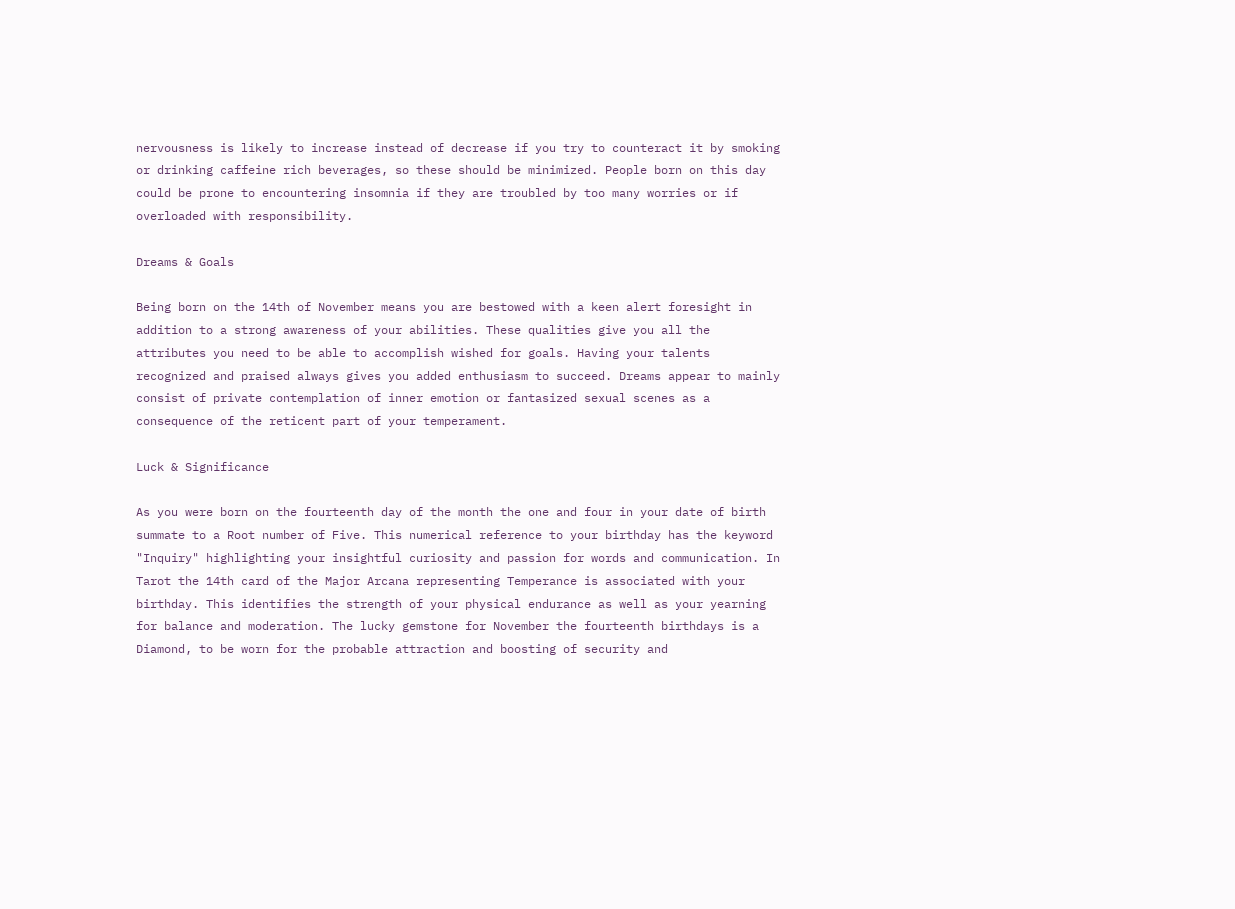nervousness is likely to increase instead of decrease if you try to counteract it by smoking or drinking caffeine rich beverages, so these should be minimized. People born on this day could be prone to encountering insomnia if they are troubled by too many worries or if overloaded with responsibility.

Dreams & Goals

Being born on the 14th of November means you are bestowed with a keen alert foresight in addition to a strong awareness of your abilities. These qualities give you all the attributes you need to be able to accomplish wished for goals. Having your talents recognized and praised always gives you added enthusiasm to succeed. Dreams appear to mainly consist of private contemplation of inner emotion or fantasized sexual scenes as a consequence of the reticent part of your temperament.

Luck & Significance

As you were born on the fourteenth day of the month the one and four in your date of birth summate to a Root number of Five. This numerical reference to your birthday has the keyword "Inquiry" highlighting your insightful curiosity and passion for words and communication. In Tarot the 14th card of the Major Arcana representing Temperance is associated with your birthday. This identifies the strength of your physical endurance as well as your yearning for balance and moderation. The lucky gemstone for November the fourteenth birthdays is a Diamond, to be worn for the probable attraction and boosting of security and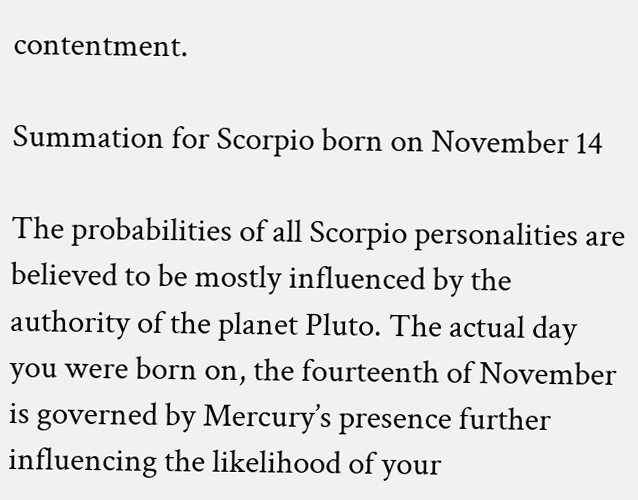contentment.

Summation for Scorpio born on November 14

The probabilities of all Scorpio personalities are believed to be mostly influenced by the authority of the planet Pluto. The actual day you were born on, the fourteenth of November is governed by Mercury’s presence further influencing the likelihood of your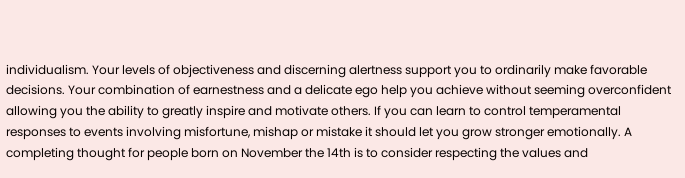individualism. Your levels of objectiveness and discerning alertness support you to ordinarily make favorable decisions. Your combination of earnestness and a delicate ego help you achieve without seeming overconfident allowing you the ability to greatly inspire and motivate others. If you can learn to control temperamental responses to events involving misfortune, mishap or mistake it should let you grow stronger emotionally. A completing thought for people born on November the 14th is to consider respecting the values and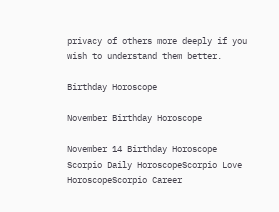privacy of others more deeply if you wish to understand them better.

Birthday Horoscope

November Birthday Horoscope

November 14 Birthday Horoscope
Scorpio Daily HoroscopeScorpio Love HoroscopeScorpio Career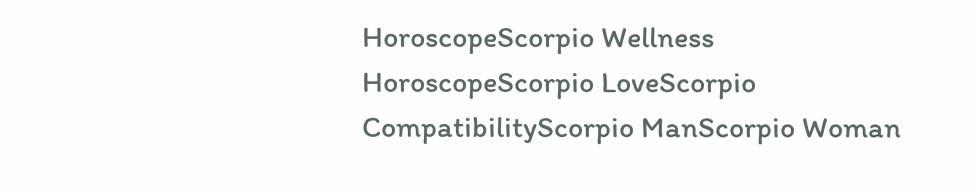HoroscopeScorpio Wellness HoroscopeScorpio LoveScorpio CompatibilityScorpio ManScorpio Woman